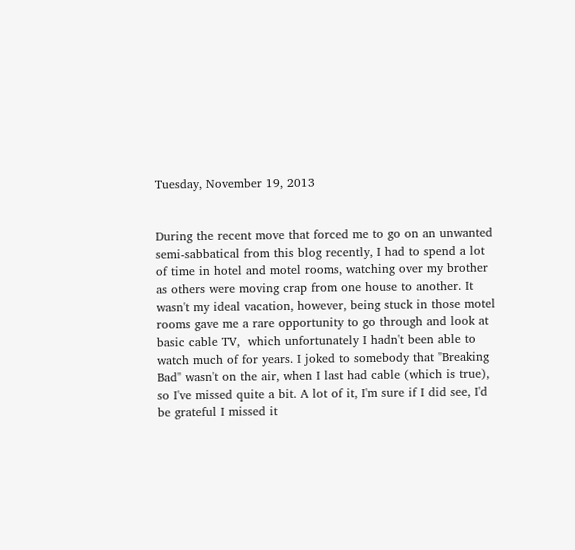Tuesday, November 19, 2013


During the recent move that forced me to go on an unwanted semi-sabbatical from this blog recently, I had to spend a lot of time in hotel and motel rooms, watching over my brother as others were moving crap from one house to another. It wasn't my ideal vacation, however, being stuck in those motel rooms gave me a rare opportunity to go through and look at basic cable TV,  which unfortunately I hadn't been able to watch much of for years. I joked to somebody that "Breaking Bad" wasn't on the air, when I last had cable (which is true), so I've missed quite a bit. A lot of it, I'm sure if I did see, I'd be grateful I missed it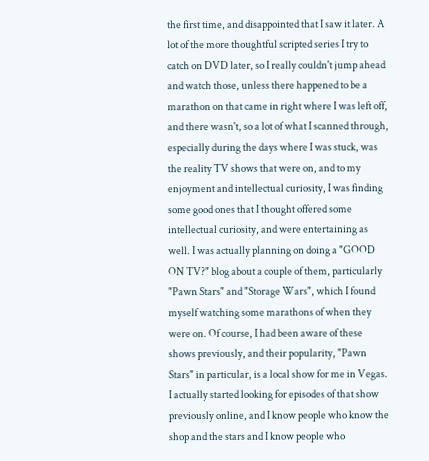the first time, and disappointed that I saw it later. A lot of the more thoughtful scripted series I try to catch on DVD later, so I really couldn't jump ahead and watch those, unless there happened to be a marathon on that came in right where I was left off, and there wasn't, so a lot of what I scanned through, especially during the days where I was stuck, was the reality TV shows that were on, and to my enjoyment and intellectual curiosity, I was finding some good ones that I thought offered some intellectual curiosity, and were entertaining as well. I was actually planning on doing a "GOOD ON TV?" blog about a couple of them, particularly "Pawn Stars" and "Storage Wars", which I found myself watching some marathons of when they were on. Of course, I had been aware of these shows previously, and their popularity, "Pawn Stars" in particular, is a local show for me in Vegas. I actually started looking for episodes of that show previously online, and I know people who know the shop and the stars and I know people who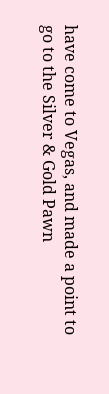have come to Vegas, and made a point to go to the Silver & Gold Pawn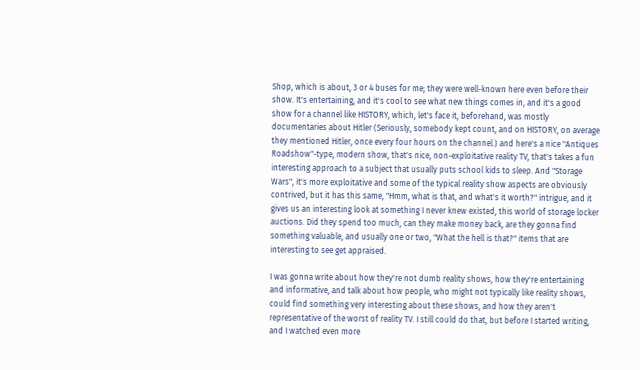Shop, which is about, 3 or 4 buses for me; they were well-known here even before their show. It's entertaining, and it's cool to see what new things comes in, and it's a good show for a channel like HISTORY, which, let's face it, beforehand, was mostly documentaries about Hitler (Seriously, somebody kept count, and on HISTORY, on average they mentioned Hitler, once every four hours on the channel.) and here's a nice "Antiques Roadshow"-type, modern show, that's nice, non-exploitative reality TV, that's takes a fun interesting approach to a subject that usually puts school kids to sleep. And "Storage Wars", it's more exploitative and some of the typical reality show aspects are obviously contrived, but it has this same, "Hmm, what is that, and what's it worth?" intrigue, and it gives us an interesting look at something I never knew existed, this world of storage locker auctions. Did they spend too much, can they make money back, are they gonna find something valuable, and usually one or two, "What the hell is that?" items that are interesting to see get appraised.

I was gonna write about how they're not dumb reality shows, how they're entertaining and informative, and talk about how people, who might not typically like reality shows, could find something very interesting about these shows, and how they aren't representative of the worst of reality TV. I still could do that, but before I started writing, and I watched even more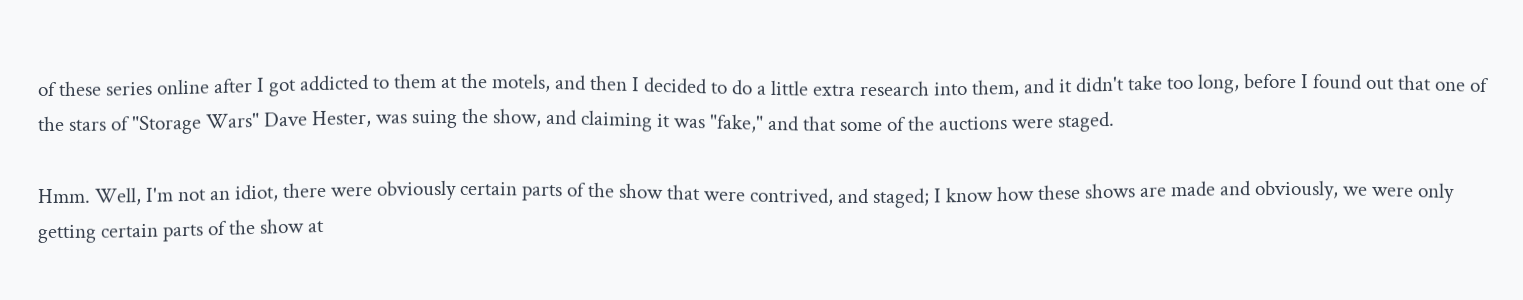of these series online after I got addicted to them at the motels, and then I decided to do a little extra research into them, and it didn't take too long, before I found out that one of the stars of "Storage Wars" Dave Hester, was suing the show, and claiming it was "fake," and that some of the auctions were staged.

Hmm. Well, I'm not an idiot, there were obviously certain parts of the show that were contrived, and staged; I know how these shows are made and obviously, we were only getting certain parts of the show at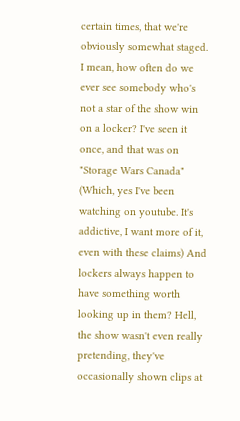certain times, that we're obviously somewhat staged. I mean, how often do we ever see somebody who's not a star of the show win on a locker? I've seen it once, and that was on "Storage Wars Canada" (Which, yes I've been watching on youtube. It's addictive, I want more of it, even with these claims) And lockers always happen to have something worth looking up in them? Hell, the show wasn't even really pretending, they've occasionally shown clips at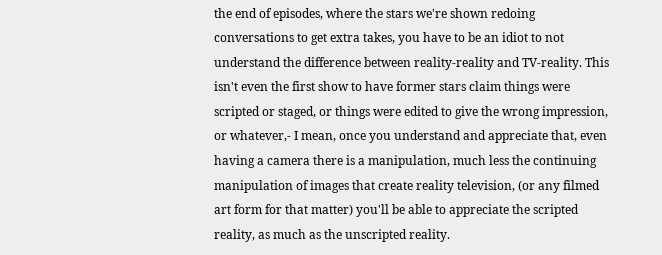the end of episodes, where the stars we're shown redoing conversations to get extra takes, you have to be an idiot to not understand the difference between reality-reality and TV-reality. This isn't even the first show to have former stars claim things were scripted or staged, or things were edited to give the wrong impression, or whatever,- I mean, once you understand and appreciate that, even having a camera there is a manipulation, much less the continuing manipulation of images that create reality television, (or any filmed art form for that matter) you'll be able to appreciate the scripted reality, as much as the unscripted reality.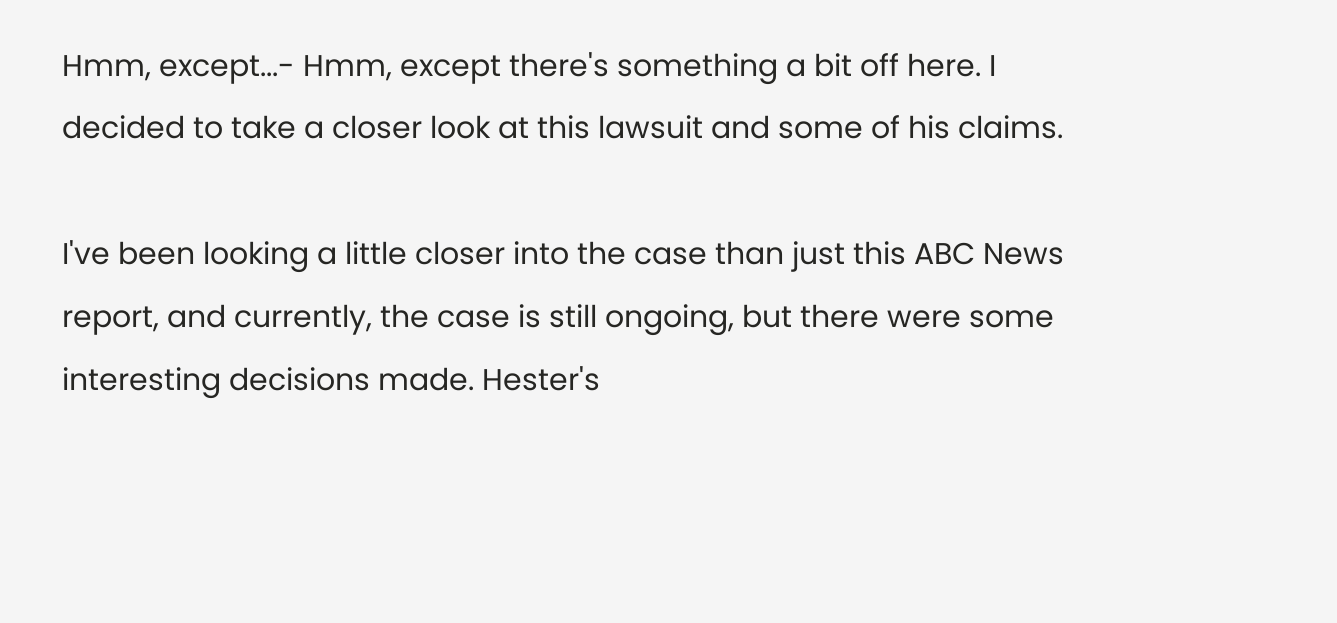Hmm, except...- Hmm, except there's something a bit off here. I decided to take a closer look at this lawsuit and some of his claims.

I've been looking a little closer into the case than just this ABC News report, and currently, the case is still ongoing, but there were some interesting decisions made. Hester's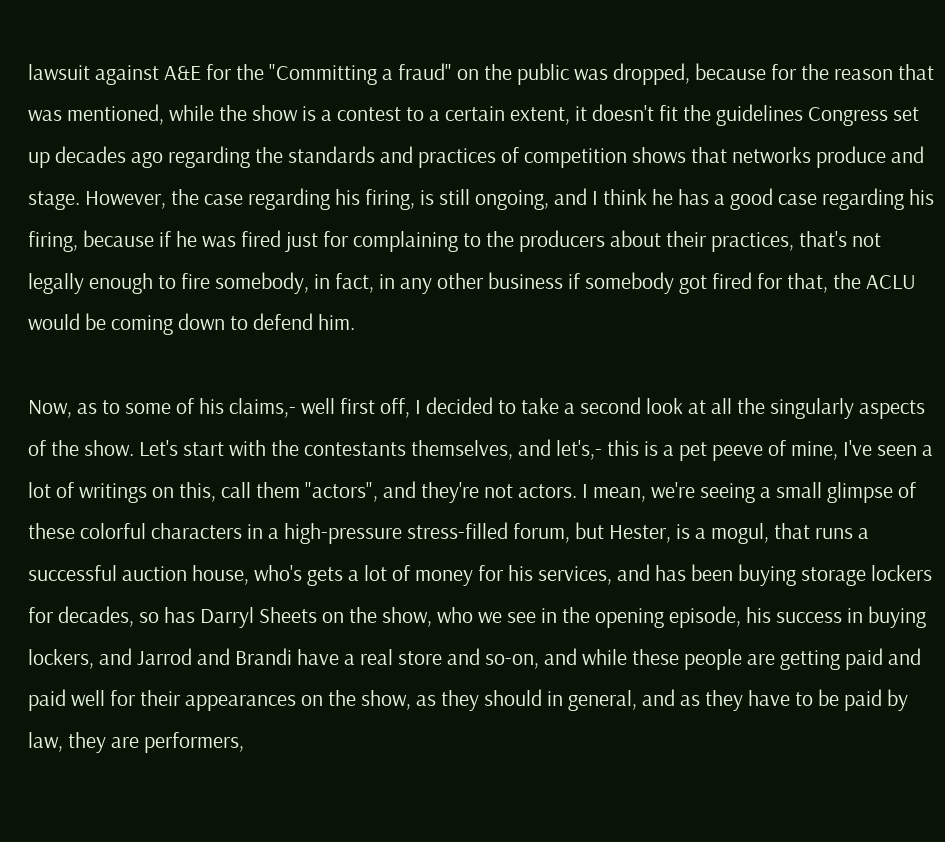lawsuit against A&E for the "Committing a fraud" on the public was dropped, because for the reason that was mentioned, while the show is a contest to a certain extent, it doesn't fit the guidelines Congress set up decades ago regarding the standards and practices of competition shows that networks produce and stage. However, the case regarding his firing, is still ongoing, and I think he has a good case regarding his firing, because if he was fired just for complaining to the producers about their practices, that's not legally enough to fire somebody, in fact, in any other business if somebody got fired for that, the ACLU would be coming down to defend him.

Now, as to some of his claims,- well first off, I decided to take a second look at all the singularly aspects of the show. Let's start with the contestants themselves, and let's,- this is a pet peeve of mine, I've seen a lot of writings on this, call them "actors", and they're not actors. I mean, we're seeing a small glimpse of these colorful characters in a high-pressure stress-filled forum, but Hester, is a mogul, that runs a successful auction house, who's gets a lot of money for his services, and has been buying storage lockers for decades, so has Darryl Sheets on the show, who we see in the opening episode, his success in buying lockers, and Jarrod and Brandi have a real store and so-on, and while these people are getting paid and paid well for their appearances on the show, as they should in general, and as they have to be paid by law, they are performers,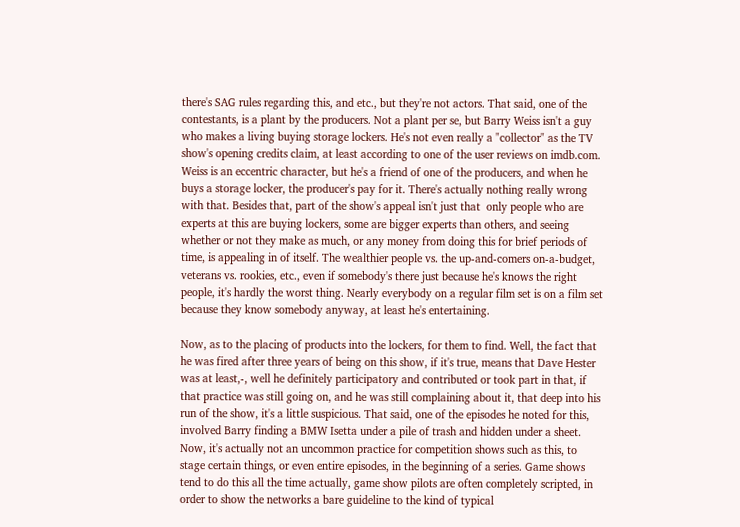there's SAG rules regarding this, and etc., but they're not actors. That said, one of the contestants, is a plant by the producers. Not a plant per se, but Barry Weiss isn't a guy who makes a living buying storage lockers. He's not even really a "collector" as the TV show's opening credits claim, at least according to one of the user reviews on imdb.com. Weiss is an eccentric character, but he's a friend of one of the producers, and when he buys a storage locker, the producer's pay for it. There's actually nothing really wrong with that. Besides that, part of the show's appeal isn't just that  only people who are experts at this are buying lockers, some are bigger experts than others, and seeing whether or not they make as much, or any money from doing this for brief periods of time, is appealing in of itself. The wealthier people vs. the up-and-comers on-a-budget, veterans vs. rookies, etc., even if somebody's there just because he's knows the right people, it's hardly the worst thing. Nearly everybody on a regular film set is on a film set because they know somebody anyway, at least he's entertaining.

Now, as to the placing of products into the lockers, for them to find. Well, the fact that he was fired after three years of being on this show, if it's true, means that Dave Hester was at least,-, well he definitely participatory and contributed or took part in that, if that practice was still going on, and he was still complaining about it, that deep into his run of the show, it's a little suspicious. That said, one of the episodes he noted for this, involved Barry finding a BMW Isetta under a pile of trash and hidden under a sheet. Now, it's actually not an uncommon practice for competition shows such as this, to stage certain things, or even entire episodes, in the beginning of a series. Game shows tend to do this all the time actually, game show pilots are often completely scripted, in order to show the networks a bare guideline to the kind of typical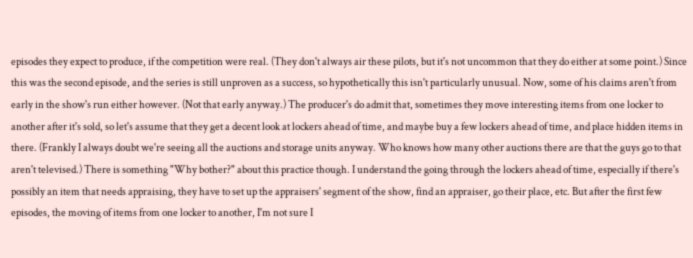episodes they expect to produce, if the competition were real. (They don't always air these pilots, but it's not uncommon that they do either at some point.) Since this was the second episode, and the series is still unproven as a success, so hypothetically this isn't particularly unusual. Now, some of his claims aren't from early in the show's run either however. (Not that early anyway.) The producer's do admit that, sometimes they move interesting items from one locker to another after it's sold, so let's assume that they get a decent look at lockers ahead of time, and maybe buy a few lockers ahead of time, and place hidden items in there. (Frankly I always doubt we're seeing all the auctions and storage units anyway. Who knows how many other auctions there are that the guys go to that aren't televised.) There is something "Why bother?" about this practice though. I understand the going through the lockers ahead of time, especially if there's possibly an item that needs appraising, they have to set up the appraisers' segment of the show, find an appraiser, go their place, etc. But after the first few episodes, the moving of items from one locker to another, I'm not sure I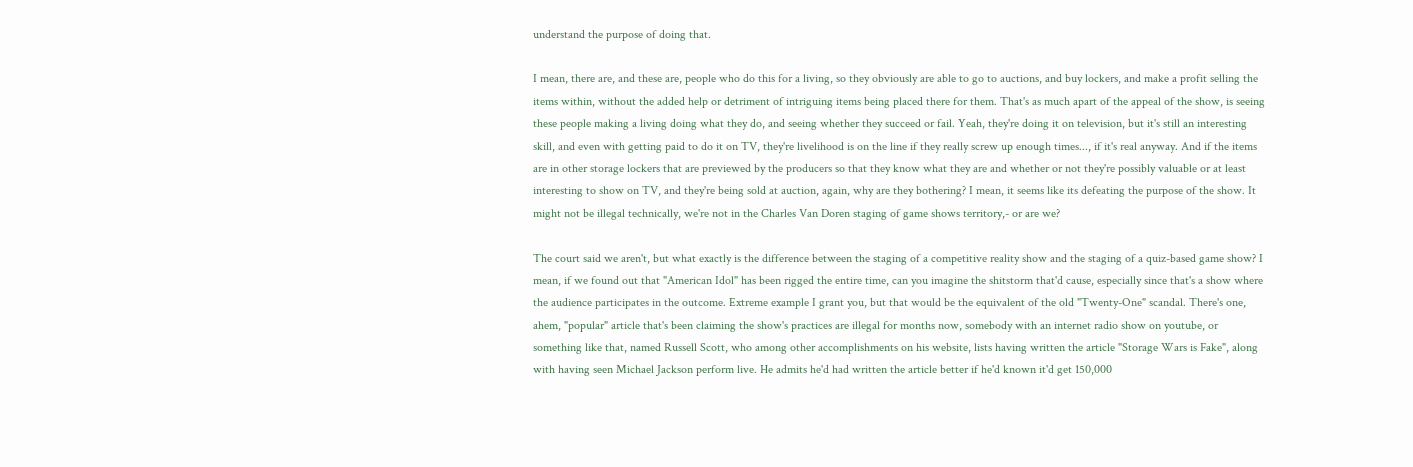understand the purpose of doing that.

I mean, there are, and these are, people who do this for a living, so they obviously are able to go to auctions, and buy lockers, and make a profit selling the items within, without the added help or detriment of intriguing items being placed there for them. That's as much apart of the appeal of the show, is seeing these people making a living doing what they do, and seeing whether they succeed or fail. Yeah, they're doing it on television, but it's still an interesting skill, and even with getting paid to do it on TV, they're livelihood is on the line if they really screw up enough times..., if it's real anyway. And if the items are in other storage lockers that are previewed by the producers so that they know what they are and whether or not they're possibly valuable or at least interesting to show on TV, and they're being sold at auction, again, why are they bothering? I mean, it seems like its defeating the purpose of the show. It might not be illegal technically, we're not in the Charles Van Doren staging of game shows territory,- or are we?

The court said we aren't, but what exactly is the difference between the staging of a competitive reality show and the staging of a quiz-based game show? I mean, if we found out that "American Idol" has been rigged the entire time, can you imagine the shitstorm that'd cause, especially since that's a show where the audience participates in the outcome. Extreme example I grant you, but that would be the equivalent of the old "Twenty-One" scandal. There's one, ahem, "popular" article that's been claiming the show's practices are illegal for months now, somebody with an internet radio show on youtube, or something like that, named Russell Scott, who among other accomplishments on his website, lists having written the article "Storage Wars is Fake", along with having seen Michael Jackson perform live. He admits he'd had written the article better if he'd known it'd get 150,000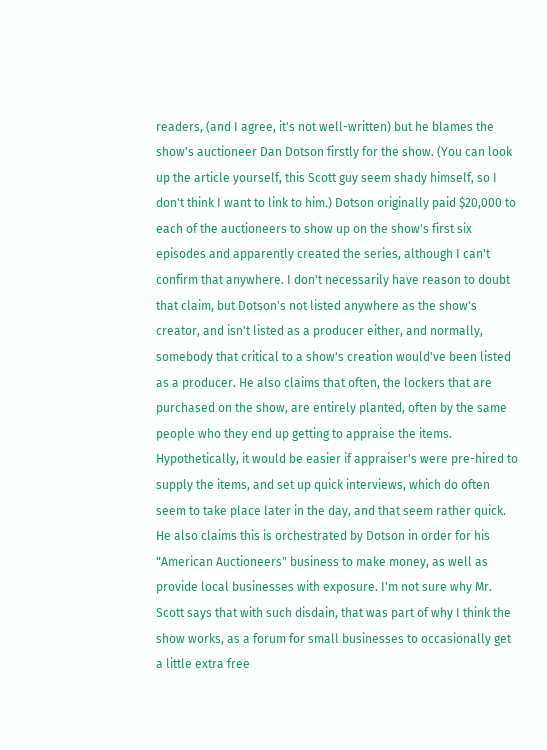readers, (and I agree, it's not well-written) but he blames the show's auctioneer Dan Dotson firstly for the show. (You can look up the article yourself, this Scott guy seem shady himself, so I don't think I want to link to him.) Dotson originally paid $20,000 to each of the auctioneers to show up on the show's first six episodes and apparently created the series, although I can't confirm that anywhere. I don't necessarily have reason to doubt that claim, but Dotson's not listed anywhere as the show's creator, and isn't listed as a producer either, and normally, somebody that critical to a show's creation would've been listed as a producer. He also claims that often, the lockers that are purchased on the show, are entirely planted, often by the same people who they end up getting to appraise the items. Hypothetically, it would be easier if appraiser's were pre-hired to supply the items, and set up quick interviews, which do often seem to take place later in the day, and that seem rather quick. He also claims this is orchestrated by Dotson in order for his "American Auctioneers" business to make money, as well as provide local businesses with exposure. I'm not sure why Mr. Scott says that with such disdain, that was part of why I think the show works, as a forum for small businesses to occasionally get a little extra free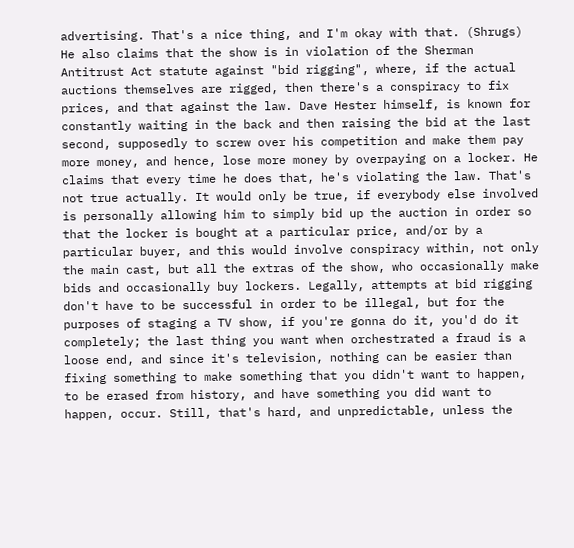advertising. That's a nice thing, and I'm okay with that. (Shrugs) He also claims that the show is in violation of the Sherman Antitrust Act statute against "bid rigging", where, if the actual auctions themselves are rigged, then there's a conspiracy to fix prices, and that against the law. Dave Hester himself, is known for constantly waiting in the back and then raising the bid at the last second, supposedly to screw over his competition and make them pay more money, and hence, lose more money by overpaying on a locker. He claims that every time he does that, he's violating the law. That's not true actually. It would only be true, if everybody else involved is personally allowing him to simply bid up the auction in order so that the locker is bought at a particular price, and/or by a particular buyer, and this would involve conspiracy within, not only the main cast, but all the extras of the show, who occasionally make bids and occasionally buy lockers. Legally, attempts at bid rigging don't have to be successful in order to be illegal, but for the purposes of staging a TV show, if you're gonna do it, you'd do it completely; the last thing you want when orchestrated a fraud is a loose end, and since it's television, nothing can be easier than fixing something to make something that you didn't want to happen, to be erased from history, and have something you did want to happen, occur. Still, that's hard, and unpredictable, unless the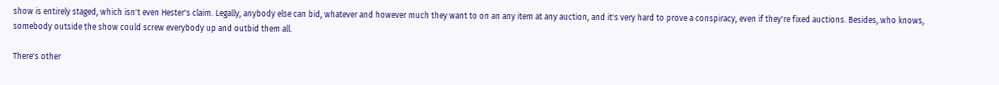show is entirely staged, which isn't even Hester's claim. Legally, anybody else can bid, whatever and however much they want to on an any item at any auction, and it's very hard to prove a conspiracy, even if they're fixed auctions. Besides, who knows, somebody outside the show could screw everybody up and outbid them all.

There's other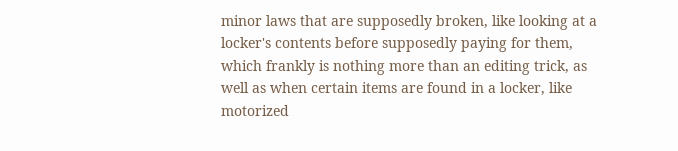minor laws that are supposedly broken, like looking at a locker's contents before supposedly paying for them, which frankly is nothing more than an editing trick, as well as when certain items are found in a locker, like motorized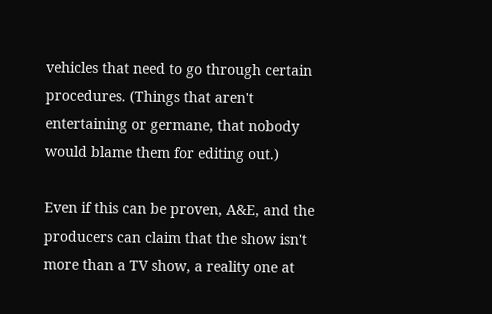vehicles that need to go through certain procedures. (Things that aren't entertaining or germane, that nobody would blame them for editing out.)

Even if this can be proven, A&E, and the producers can claim that the show isn't more than a TV show, a reality one at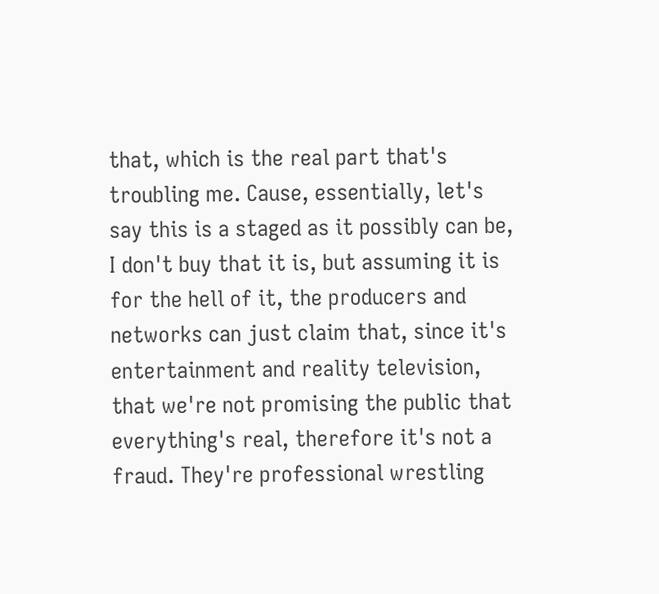that, which is the real part that's troubling me. Cause, essentially, let's say this is a staged as it possibly can be, I don't buy that it is, but assuming it is for the hell of it, the producers and networks can just claim that, since it's entertainment and reality television, that we're not promising the public that everything's real, therefore it's not a fraud. They're professional wrestling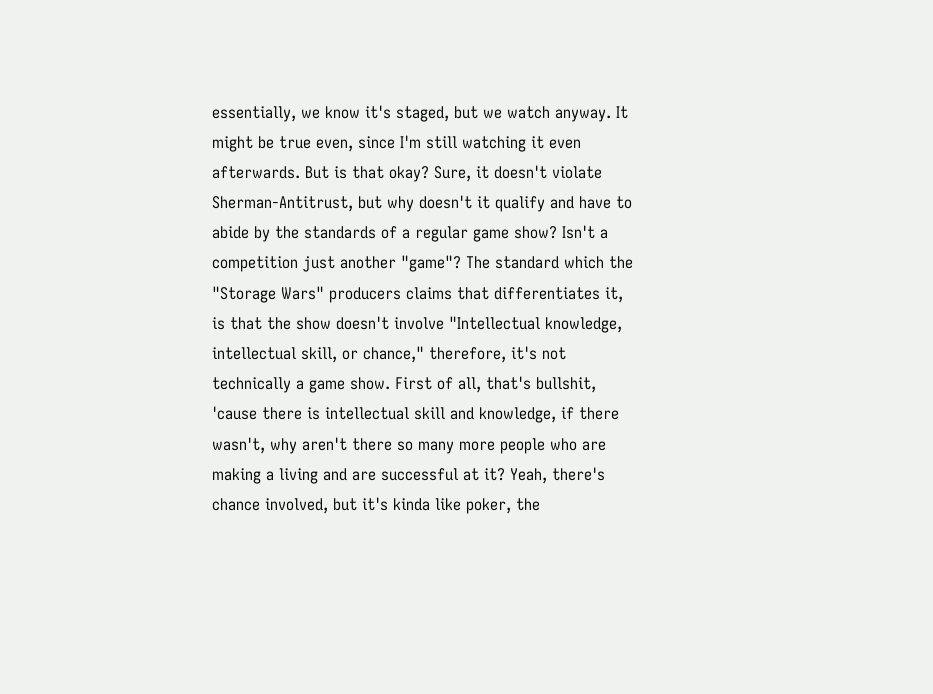essentially, we know it's staged, but we watch anyway. It might be true even, since I'm still watching it even afterwards. But is that okay? Sure, it doesn't violate Sherman-Antitrust, but why doesn't it qualify and have to abide by the standards of a regular game show? Isn't a competition just another "game"? The standard which the "Storage Wars" producers claims that differentiates it, is that the show doesn't involve "Intellectual knowledge, intellectual skill, or chance," therefore, it's not technically a game show. First of all, that's bullshit, 'cause there is intellectual skill and knowledge, if there wasn't, why aren't there so many more people who are making a living and are successful at it? Yeah, there's chance involved, but it's kinda like poker, the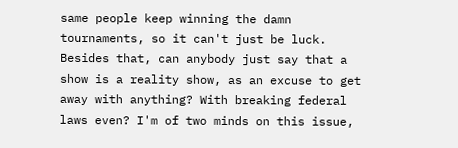same people keep winning the damn tournaments, so it can't just be luck. Besides that, can anybody just say that a show is a reality show, as an excuse to get away with anything? With breaking federal laws even? I'm of two minds on this issue,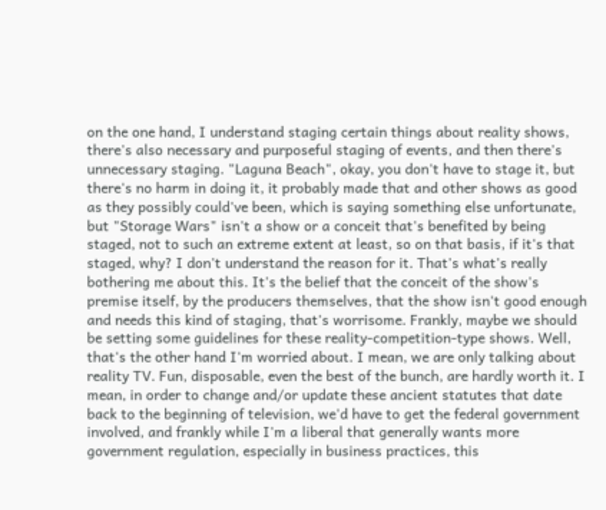on the one hand, I understand staging certain things about reality shows, there's also necessary and purposeful staging of events, and then there's unnecessary staging. "Laguna Beach", okay, you don't have to stage it, but there's no harm in doing it, it probably made that and other shows as good as they possibly could've been, which is saying something else unfortunate, but "Storage Wars" isn't a show or a conceit that's benefited by being staged, not to such an extreme extent at least, so on that basis, if it's that staged, why? I don't understand the reason for it. That's what's really bothering me about this. It's the belief that the conceit of the show's premise itself, by the producers themselves, that the show isn't good enough and needs this kind of staging, that's worrisome. Frankly, maybe we should be setting some guidelines for these reality-competition-type shows. Well, that's the other hand I'm worried about. I mean, we are only talking about reality TV. Fun, disposable, even the best of the bunch, are hardly worth it. I mean, in order to change and/or update these ancient statutes that date back to the beginning of television, we'd have to get the federal government involved, and frankly while I'm a liberal that generally wants more government regulation, especially in business practices, this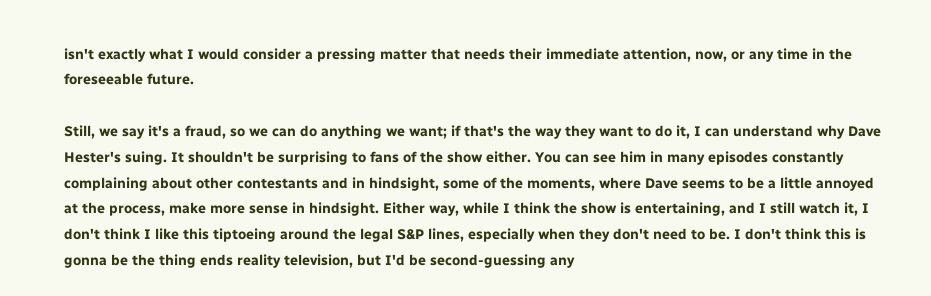isn't exactly what I would consider a pressing matter that needs their immediate attention, now, or any time in the foreseeable future.

Still, we say it's a fraud, so we can do anything we want; if that's the way they want to do it, I can understand why Dave Hester's suing. It shouldn't be surprising to fans of the show either. You can see him in many episodes constantly complaining about other contestants and in hindsight, some of the moments, where Dave seems to be a little annoyed at the process, make more sense in hindsight. Either way, while I think the show is entertaining, and I still watch it, I don't think I like this tiptoeing around the legal S&P lines, especially when they don't need to be. I don't think this is gonna be the thing ends reality television, but I'd be second-guessing any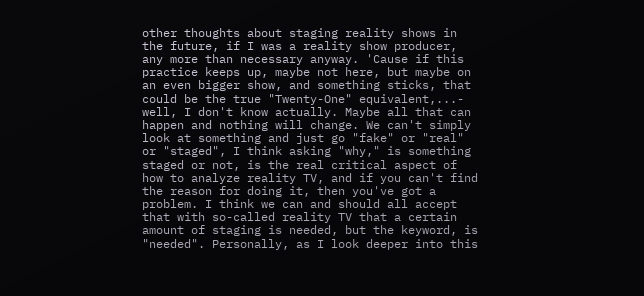other thoughts about staging reality shows in the future, if I was a reality show producer, any more than necessary anyway. 'Cause if this practice keeps up, maybe not here, but maybe on an even bigger show, and something sticks, that could be the true "Twenty-One" equivalent,...- well, I don't know actually. Maybe all that can happen and nothing will change. We can't simply look at something and just go "fake" or "real" or "staged", I think asking "why," is something staged or not, is the real critical aspect of how to analyze reality TV, and if you can't find the reason for doing it, then you've got a problem. I think we can and should all accept that with so-called reality TV that a certain amount of staging is needed, but the keyword, is "needed". Personally, as I look deeper into this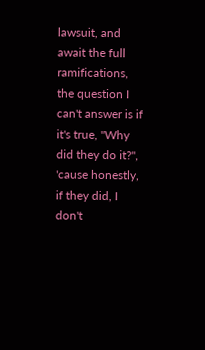lawsuit, and await the full ramifications, the question I can't answer is if it's true, "Why did they do it?", 'cause honestly, if they did, I don't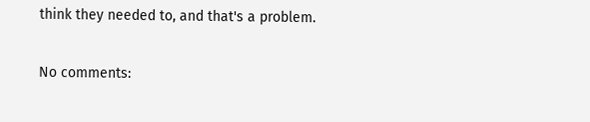think they needed to, and that's a problem.

No comments: